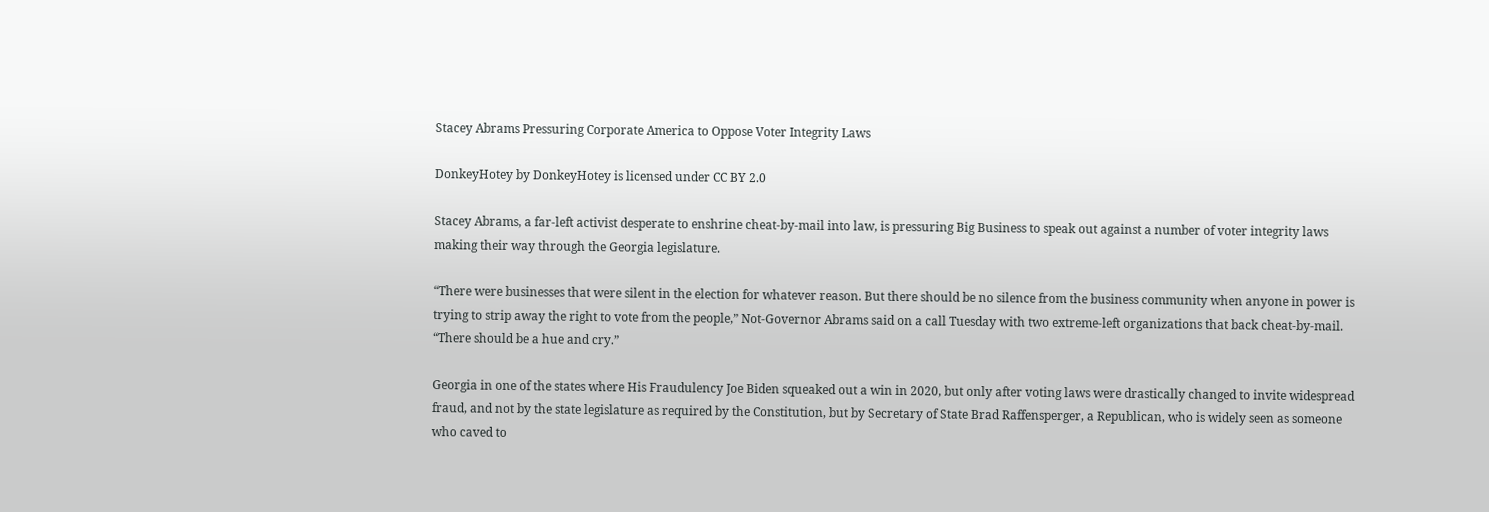Stacey Abrams Pressuring Corporate America to Oppose Voter Integrity Laws

DonkeyHotey by DonkeyHotey is licensed under CC BY 2.0

Stacey Abrams, a far-left activist desperate to enshrine cheat-by-mail into law, is pressuring Big Business to speak out against a number of voter integrity laws making their way through the Georgia legislature.

“There were businesses that were silent in the election for whatever reason. But there should be no silence from the business community when anyone in power is trying to strip away the right to vote from the people,” Not-Governor Abrams said on a call Tuesday with two extreme-left organizations that back cheat-by-mail. “There should be a hue and cry.”

Georgia in one of the states where His Fraudulency Joe Biden squeaked out a win in 2020, but only after voting laws were drastically changed to invite widespread fraud, and not by the state legislature as required by the Constitution, but by Secretary of State Brad Raffensperger, a Republican, who is widely seen as someone who caved to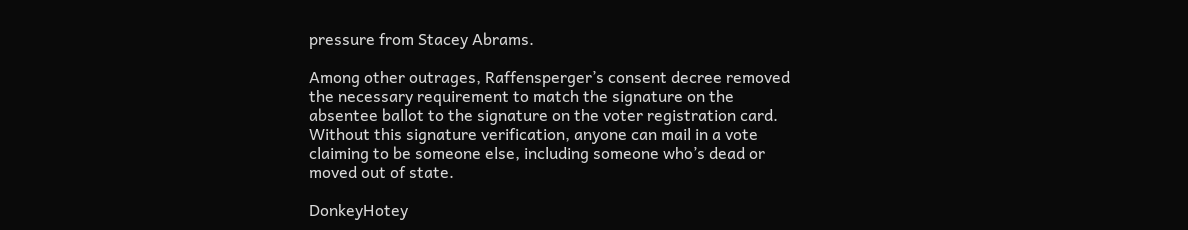pressure from Stacey Abrams.

Among other outrages, Raffensperger’s consent decree removed the necessary requirement to match the signature on the absentee ballot to the signature on the voter registration card. Without this signature verification, anyone can mail in a vote claiming to be someone else, including someone who’s dead or moved out of state.

DonkeyHotey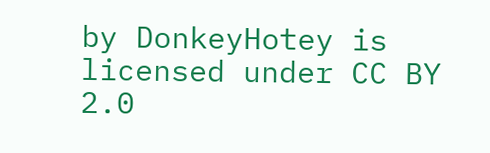by DonkeyHotey is licensed under CC BY 2.0